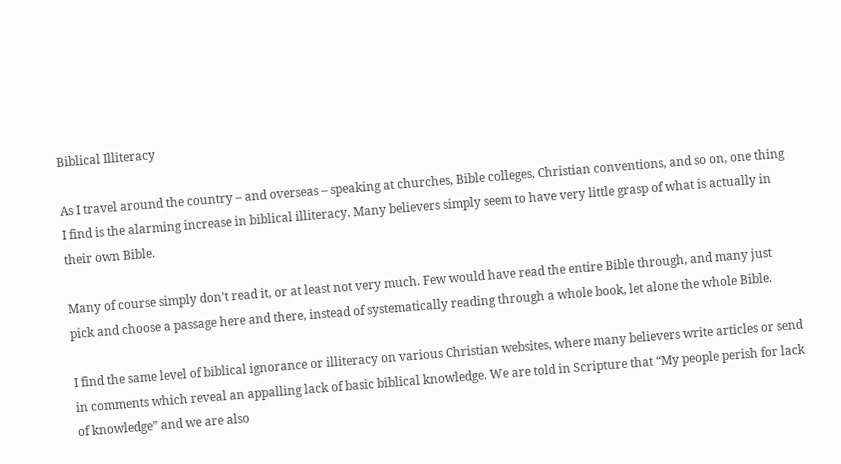Biblical Illiteracy

As I travel around the country – and overseas – speaking at churches, Bible colleges, Christian conventions, and so on, one thing I find is the alarming increase in biblical illiteracy. Many believers simply seem to have very little grasp of what is actually in their own Bible.

Many of course simply don’t read it, or at least not very much. Few would have read the entire Bible through, and many just pick and choose a passage here and there, instead of systematically reading through a whole book, let alone the whole Bible.

I find the same level of biblical ignorance or illiteracy on various Christian websites, where many believers write articles or send in comments which reveal an appalling lack of basic biblical knowledge. We are told in Scripture that “My people perish for lack of knowledge” and we are also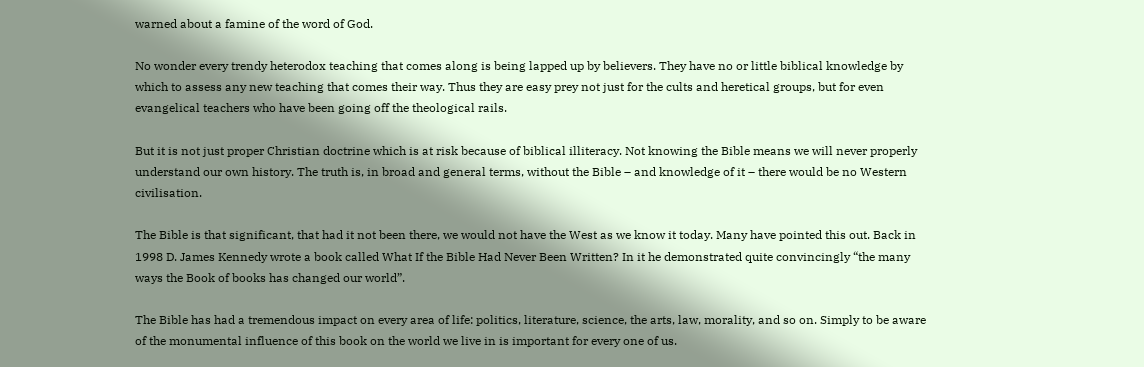warned about a famine of the word of God.

No wonder every trendy heterodox teaching that comes along is being lapped up by believers. They have no or little biblical knowledge by which to assess any new teaching that comes their way. Thus they are easy prey not just for the cults and heretical groups, but for even evangelical teachers who have been going off the theological rails.

But it is not just proper Christian doctrine which is at risk because of biblical illiteracy. Not knowing the Bible means we will never properly understand our own history. The truth is, in broad and general terms, without the Bible – and knowledge of it – there would be no Western civilisation.

The Bible is that significant, that had it not been there, we would not have the West as we know it today. Many have pointed this out. Back in 1998 D. James Kennedy wrote a book called What If the Bible Had Never Been Written? In it he demonstrated quite convincingly “the many ways the Book of books has changed our world”.

The Bible has had a tremendous impact on every area of life: politics, literature, science, the arts, law, morality, and so on. Simply to be aware of the monumental influence of this book on the world we live in is important for every one of us.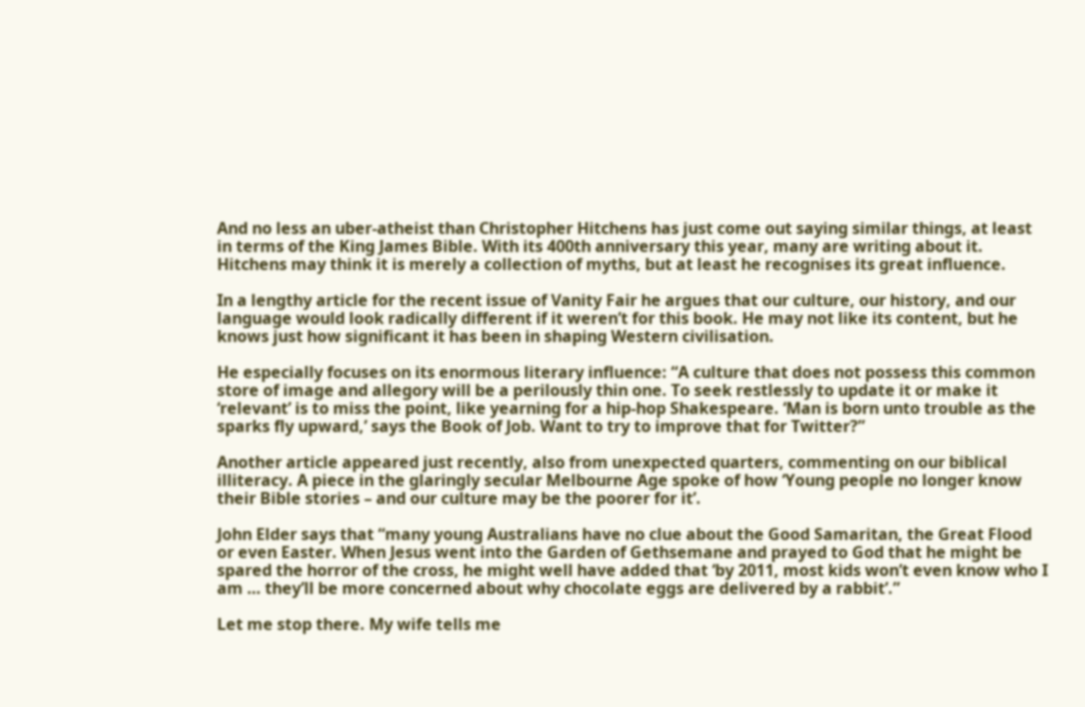And no less an uber-atheist than Christopher Hitchens has just come out saying similar things, at least in terms of the King James Bible. With its 400th anniversary this year, many are writing about it. Hitchens may think it is merely a collection of myths, but at least he recognises its great influence.

In a lengthy article for the recent issue of Vanity Fair he argues that our culture, our history, and our language would look radically different if it weren’t for this book. He may not like its content, but he knows just how significant it has been in shaping Western civilisation.

He especially focuses on its enormous literary influence: “A culture that does not possess this common store of image and allegory will be a perilously thin one. To seek restlessly to update it or make it ‘relevant’ is to miss the point, like yearning for a hip-hop Shakespeare. ‘Man is born unto trouble as the sparks fly upward,’ says the Book of Job. Want to try to improve that for Twitter?”

Another article appeared just recently, also from unexpected quarters, commenting on our biblical illiteracy. A piece in the glaringly secular Melbourne Age spoke of how ‘Young people no longer know their Bible stories – and our culture may be the poorer for it’.

John Elder says that “many young Australians have no clue about the Good Samaritan, the Great Flood or even Easter. When Jesus went into the Garden of Gethsemane and prayed to God that he might be spared the horror of the cross, he might well have added that ‘by 2011, most kids won’t even know who I am … they’ll be more concerned about why chocolate eggs are delivered by a rabbit’.”

Let me stop there. My wife tells me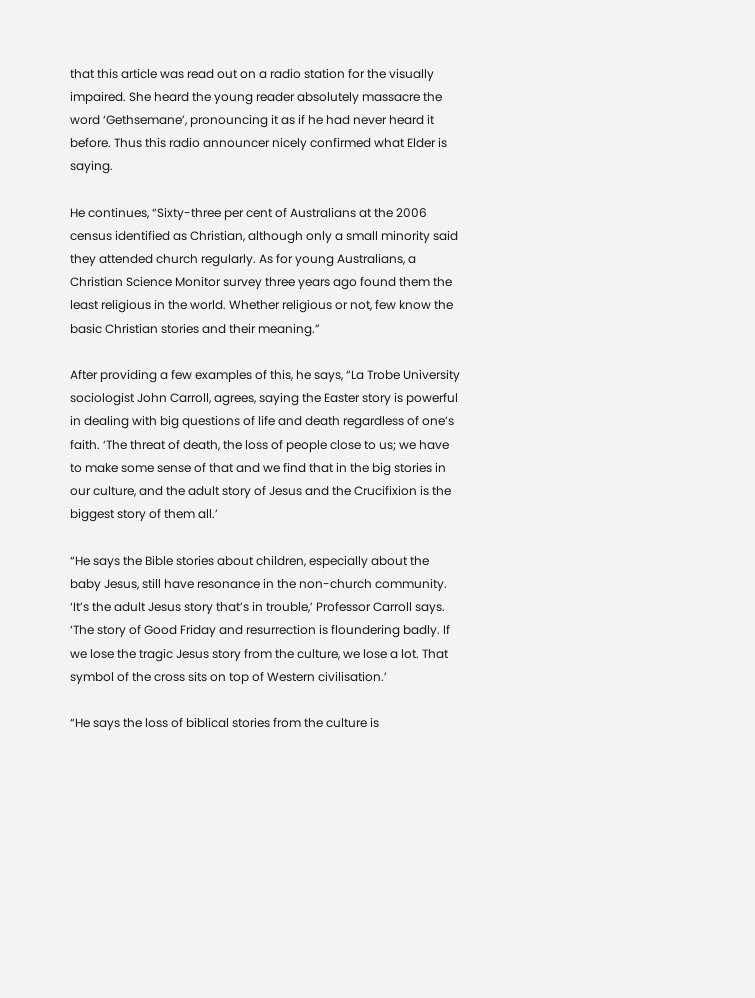that this article was read out on a radio station for the visually impaired. She heard the young reader absolutely massacre the word ‘Gethsemane’, pronouncing it as if he had never heard it before. Thus this radio announcer nicely confirmed what Elder is saying.

He continues, “Sixty-three per cent of Australians at the 2006 census identified as Christian, although only a small minority said they attended church regularly. As for young Australians, a Christian Science Monitor survey three years ago found them the least religious in the world. Whether religious or not, few know the basic Christian stories and their meaning.”

After providing a few examples of this, he says, “La Trobe University sociologist John Carroll, agrees, saying the Easter story is powerful in dealing with big questions of life and death regardless of one’s faith. ‘The threat of death, the loss of people close to us; we have to make some sense of that and we find that in the big stories in our culture, and the adult story of Jesus and the Crucifixion is the biggest story of them all.’

“He says the Bible stories about children, especially about the baby Jesus, still have resonance in the non-church community. ‘It’s the adult Jesus story that’s in trouble,’ Professor Carroll says. ‘The story of Good Friday and resurrection is floundering badly. If we lose the tragic Jesus story from the culture, we lose a lot. That symbol of the cross sits on top of Western civilisation.’

“He says the loss of biblical stories from the culture is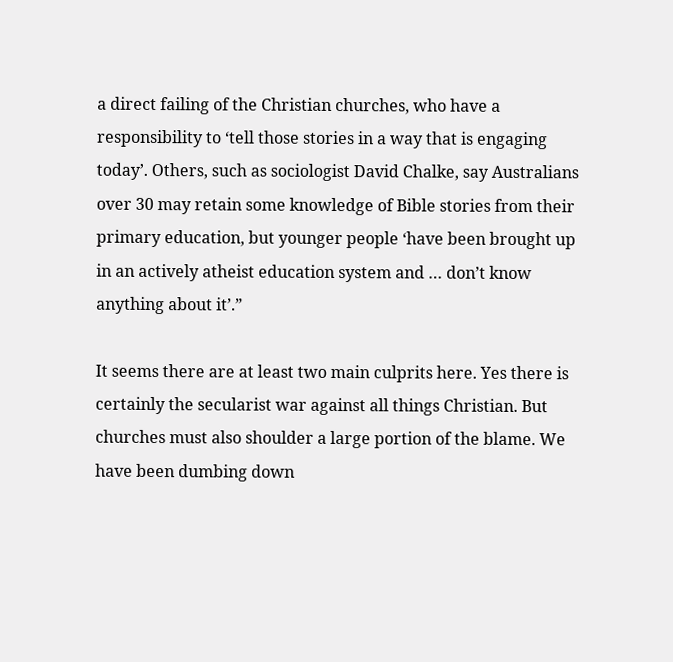a direct failing of the Christian churches, who have a responsibility to ‘tell those stories in a way that is engaging today’. Others, such as sociologist David Chalke, say Australians over 30 may retain some knowledge of Bible stories from their primary education, but younger people ‘have been brought up in an actively atheist education system and … don’t know anything about it’.”

It seems there are at least two main culprits here. Yes there is certainly the secularist war against all things Christian. But churches must also shoulder a large portion of the blame. We have been dumbing down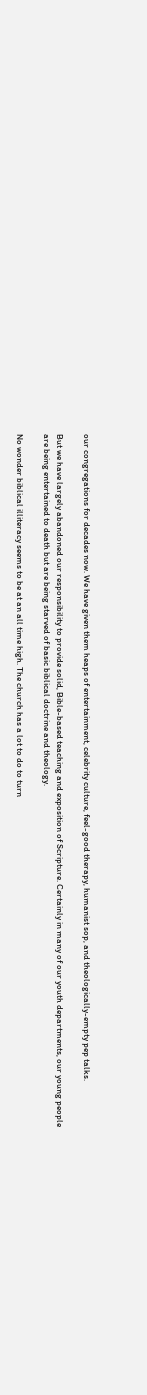our congregations for decades now. We have given them heaps of entertainment, celebrity culture, feel-good therapy, humanist sop, and theologically-empty pep talks.

But we have largely abandoned our responsibility to provide solid, Bible-based teaching and exposition of Scripture. Certainly in many of our youth departments, our young people are being entertained to death but are being starved of basic biblical doctrine and theology.

No wonder biblical illiteracy seems to be at an all time high. The church has a lot to do to turn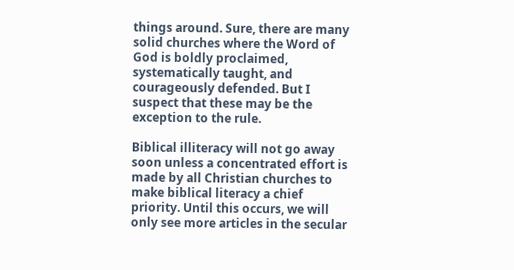things around. Sure, there are many solid churches where the Word of God is boldly proclaimed, systematically taught, and courageously defended. But I suspect that these may be the exception to the rule.

Biblical illiteracy will not go away soon unless a concentrated effort is made by all Christian churches to make biblical literacy a chief priority. Until this occurs, we will only see more articles in the secular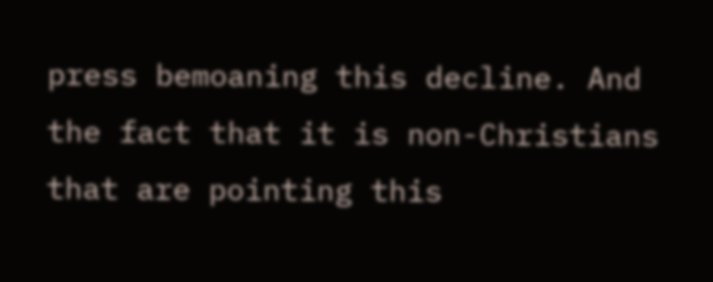press bemoaning this decline. And the fact that it is non-Christians that are pointing this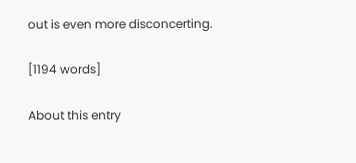out is even more disconcerting.

[1194 words]

About this entry